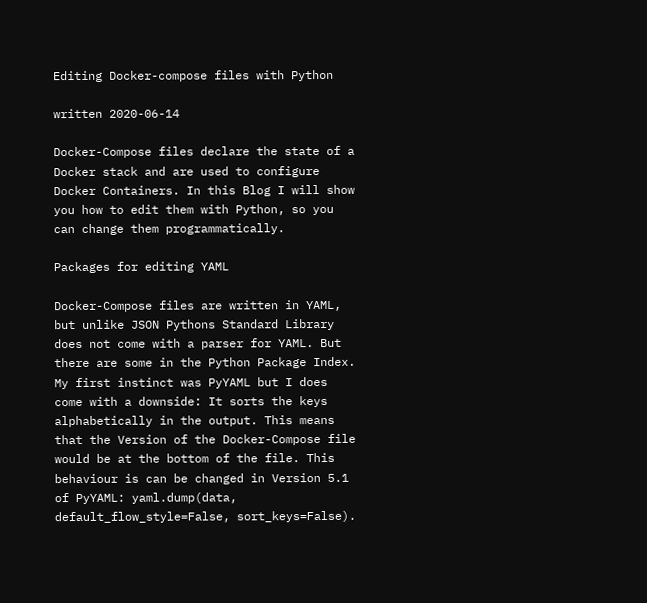Editing Docker-compose files with Python

written 2020-06-14

Docker-Compose files declare the state of a Docker stack and are used to configure Docker Containers. In this Blog I will show you how to edit them with Python, so you can change them programmatically.

Packages for editing YAML

Docker-Compose files are written in YAML, but unlike JSON Pythons Standard Library does not come with a parser for YAML. But there are some in the Python Package Index. My first instinct was PyYAML but I does come with a downside: It sorts the keys alphabetically in the output. This means that the Version of the Docker-Compose file would be at the bottom of the file. This behaviour is can be changed in Version 5.1 of PyYAML: yaml.dump(data, default_flow_style=False, sort_keys=False).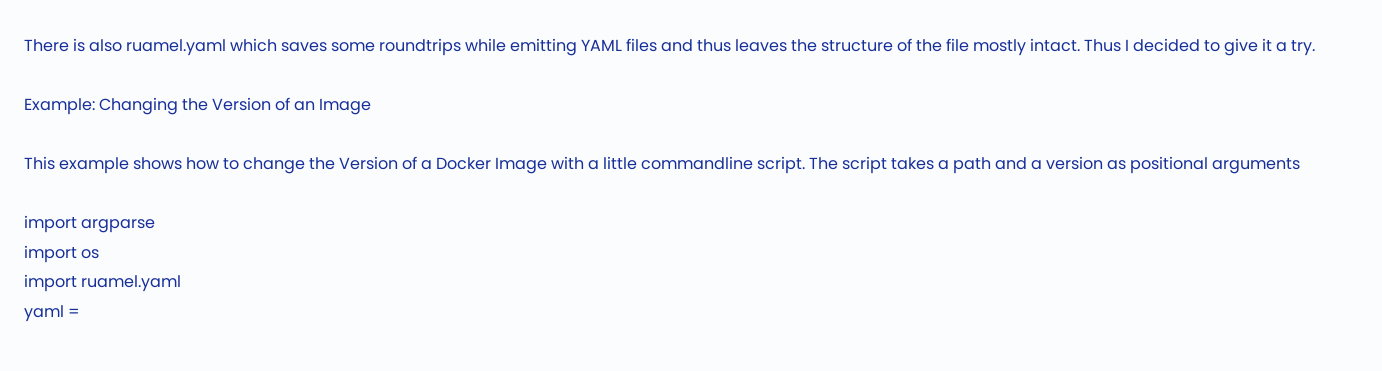There is also ruamel.yaml which saves some roundtrips while emitting YAML files and thus leaves the structure of the file mostly intact. Thus I decided to give it a try.

Example: Changing the Version of an Image

This example shows how to change the Version of a Docker Image with a little commandline script. The script takes a path and a version as positional arguments

import argparse
import os
import ruamel.yaml
yaml =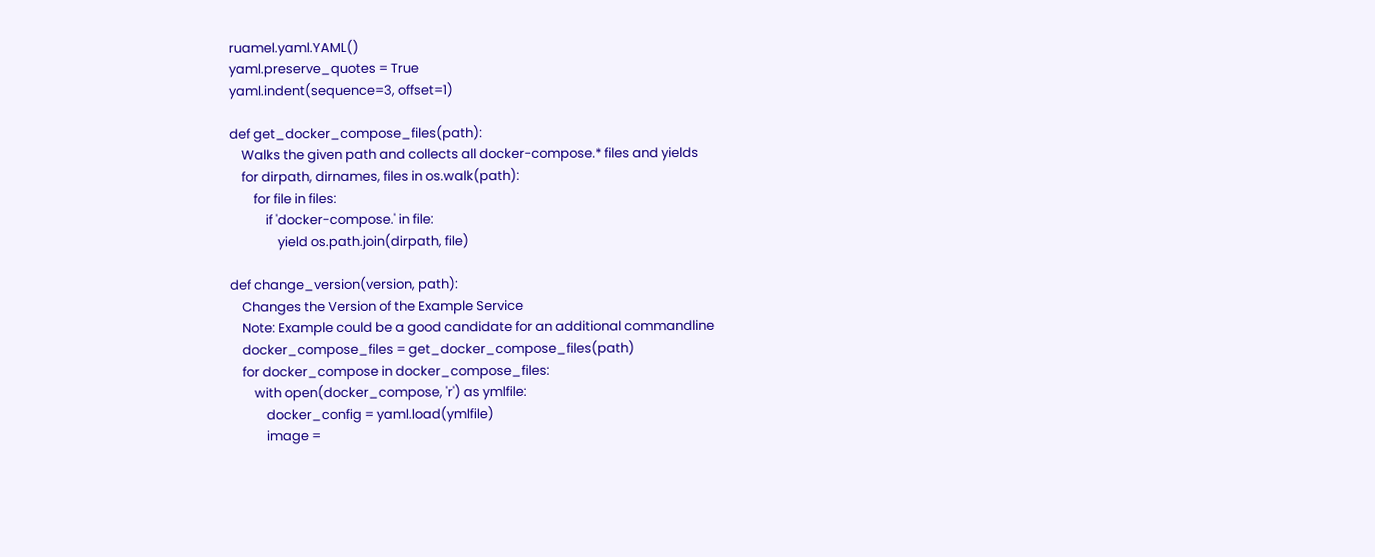ruamel.yaml.YAML()
yaml.preserve_quotes = True
yaml.indent(sequence=3, offset=1)

def get_docker_compose_files(path):
    Walks the given path and collects all docker-compose.* files and yields
    for dirpath, dirnames, files in os.walk(path):
        for file in files:
            if 'docker-compose.' in file:
                yield os.path.join(dirpath, file)

def change_version(version, path):
    Changes the Version of the Example Service
    Note: Example could be a good candidate for an additional commandline
    docker_compose_files = get_docker_compose_files(path)
    for docker_compose in docker_compose_files:
        with open(docker_compose, 'r') as ymlfile:
            docker_config = yaml.load(ymlfile)
            image =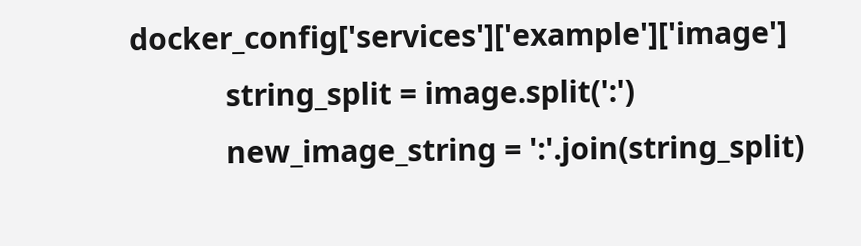docker_config['services']['example']['image']
            string_split = image.split(':')
            new_image_string = ':'.join(string_split)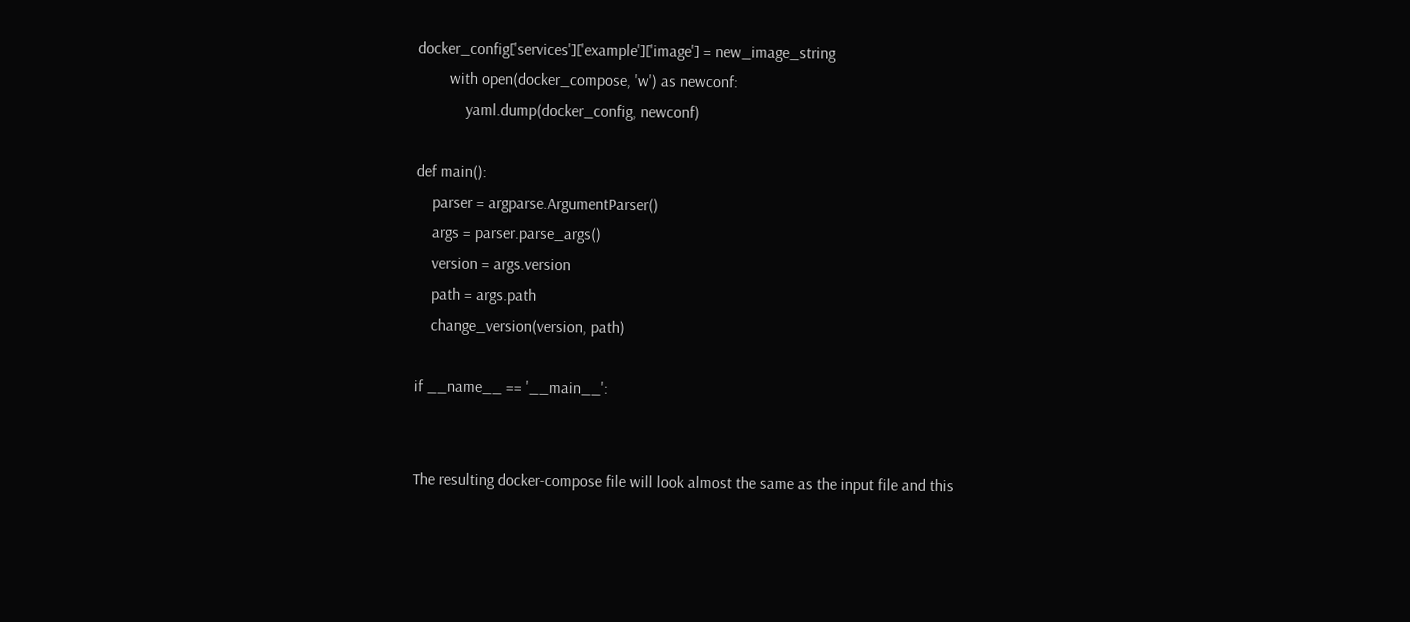docker_config['services']['example']['image'] = new_image_string
        with open(docker_compose, 'w') as newconf:
            yaml.dump(docker_config, newconf)

def main():
    parser = argparse.ArgumentParser()
    args = parser.parse_args()
    version = args.version
    path = args.path
    change_version(version, path)

if __name__ == '__main__':


The resulting docker-compose file will look almost the same as the input file and this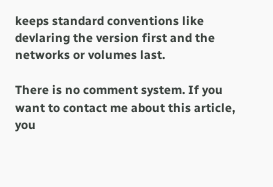keeps standard conventions like devlaring the version first and the networks or volumes last.

There is no comment system. If you want to contact me about this article, you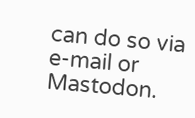can do so via e-mail or Mastodon.